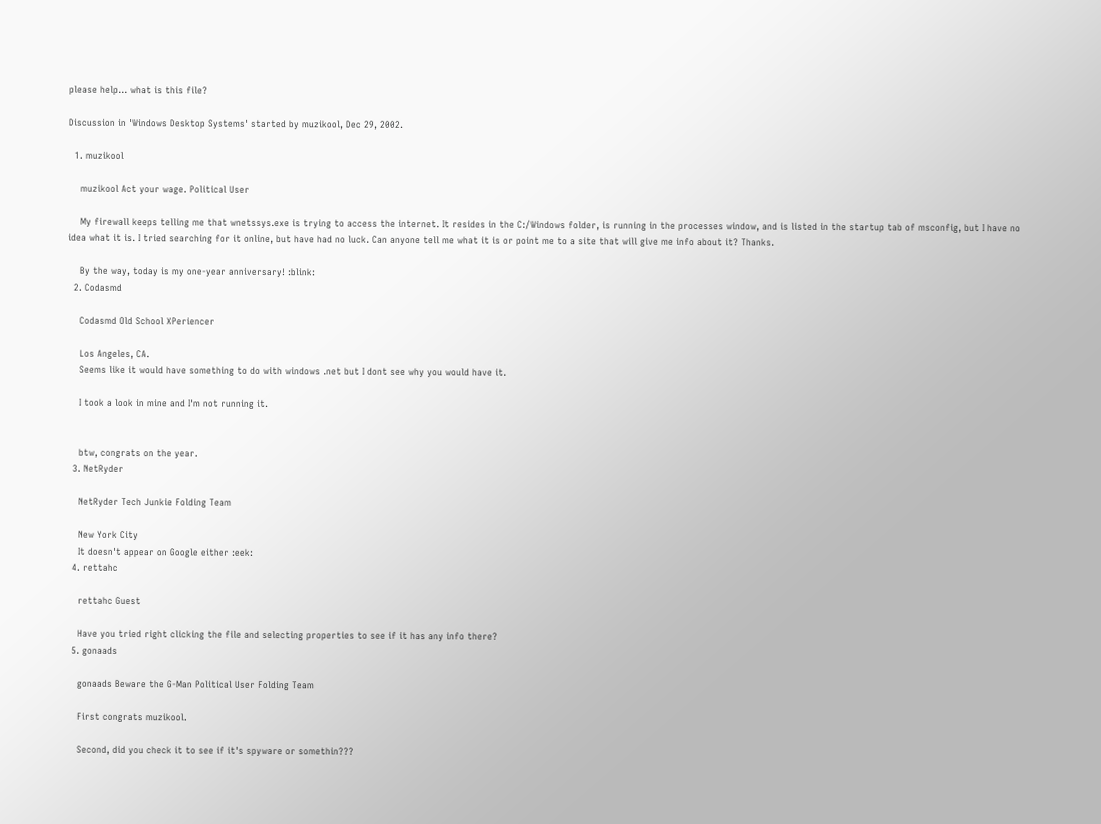please help... what is this file?

Discussion in 'Windows Desktop Systems' started by muzikool, Dec 29, 2002.

  1. muzikool

    muzikool Act your wage. Political User

    My firewall keeps telling me that wnetssys.exe is trying to access the internet. It resides in the C:/Windows folder, is running in the processes window, and is listed in the startup tab of msconfig, but I have no idea what it is. I tried searching for it online, but have had no luck. Can anyone tell me what it is or point me to a site that will give me info about it? Thanks.

    By the way, today is my one-year anniversary! :blink:
  2. Codasmd

    Codasmd Old School XPeriencer

    Los Angeles, CA.
    Seems like it would have something to do with windows .net but I dont see why you would have it.

    I took a look in mine and I'm not running it.


    btw, congrats on the year.
  3. NetRyder

    NetRyder Tech Junkie Folding Team

    New York City
    It doesn't appear on Google either :eek:
  4. rettahc

    rettahc Guest

    Have you tried right clicking the file and selecting properties to see if it has any info there?
  5. gonaads

    gonaads Beware the G-Man Political User Folding Team

    First congrats muzikool.

    Second, did you check it to see if it's spyware or somethin???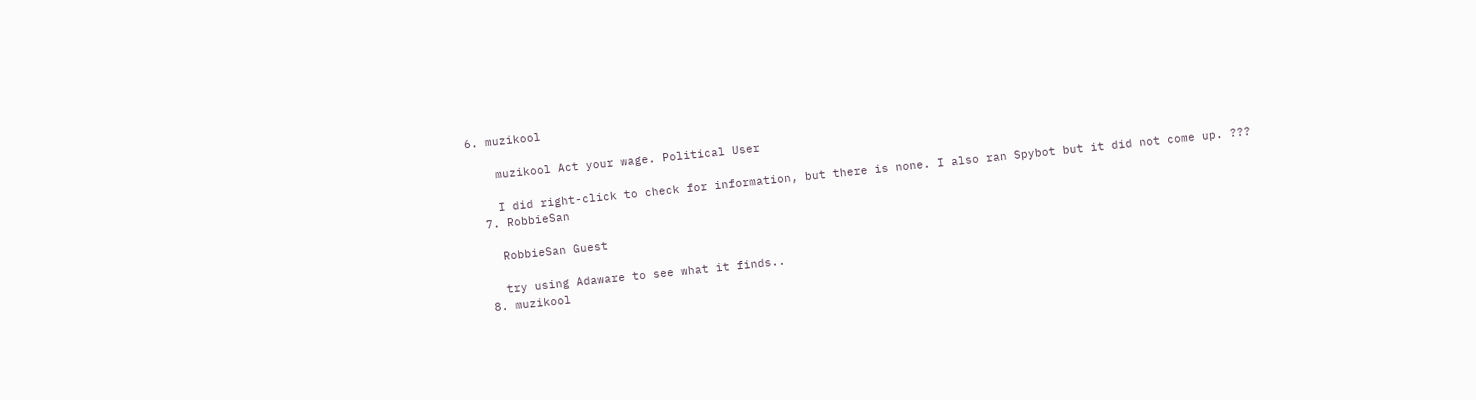6. muzikool

    muzikool Act your wage. Political User

    I did right-click to check for information, but there is none. I also ran Spybot but it did not come up. ???
  7. RobbieSan

    RobbieSan Guest

    try using Adaware to see what it finds..
  8. muzikool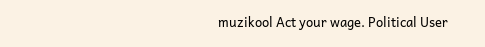muzikool Act your wage. Political User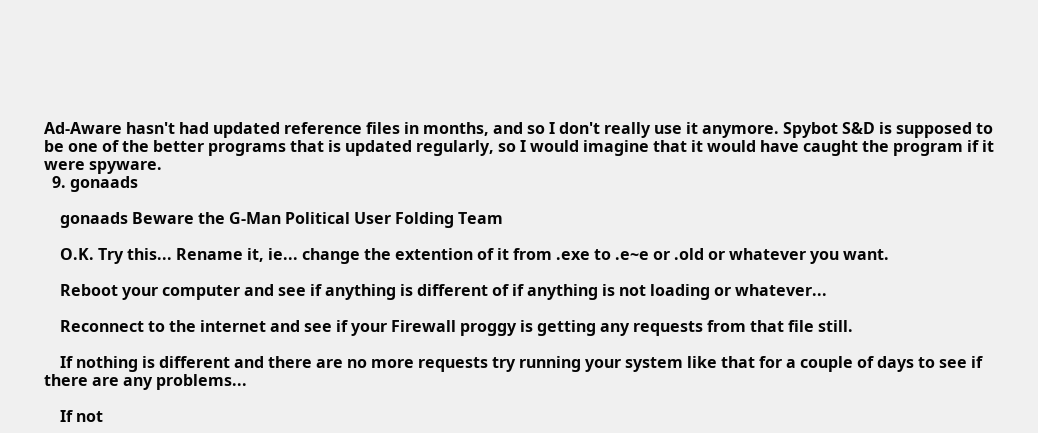Ad-Aware hasn't had updated reference files in months, and so I don't really use it anymore. Spybot S&D is supposed to be one of the better programs that is updated regularly, so I would imagine that it would have caught the program if it were spyware.
  9. gonaads

    gonaads Beware the G-Man Political User Folding Team

    O.K. Try this... Rename it, ie... change the extention of it from .exe to .e~e or .old or whatever you want.

    Reboot your computer and see if anything is different of if anything is not loading or whatever...

    Reconnect to the internet and see if your Firewall proggy is getting any requests from that file still.

    If nothing is different and there are no more requests try running your system like that for a couple of days to see if there are any problems...

    If not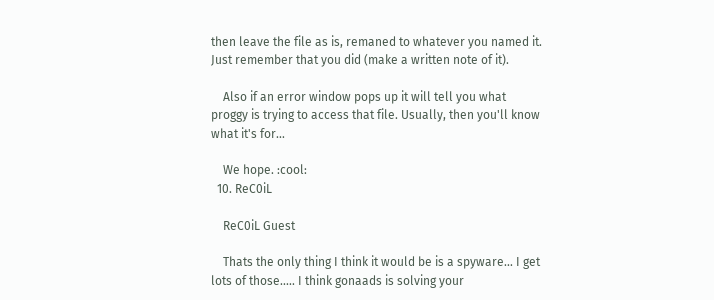then leave the file as is, remaned to whatever you named it. Just remember that you did (make a written note of it).

    Also if an error window pops up it will tell you what proggy is trying to access that file. Usually, then you'll know what it's for...

    We hope. :cool:
  10. ReC0iL

    ReC0iL Guest

    Thats the only thing I think it would be is a spyware... I get lots of those..... I think gonaads is solving your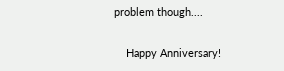problem though....

    Happy Anniversary!